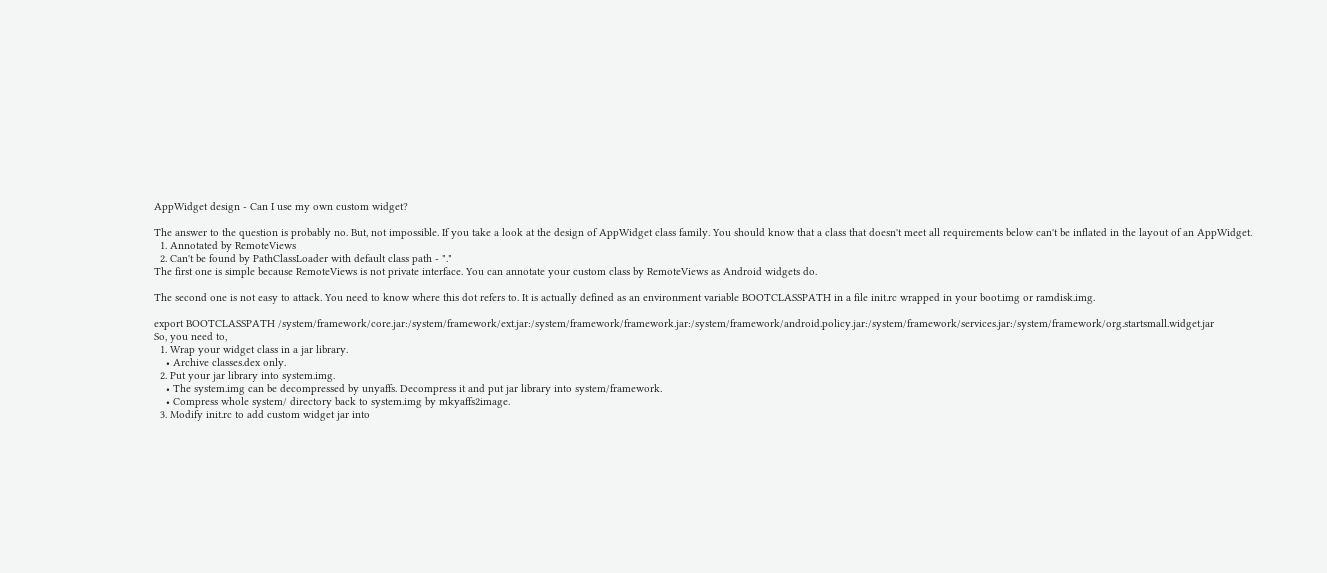AppWidget design - Can I use my own custom widget?

The answer to the question is probably no. But, not impossible. If you take a look at the design of AppWidget class family. You should know that a class that doesn't meet all requirements below can't be inflated in the layout of an AppWidget.
  1. Annotated by RemoteViews
  2. Can't be found by PathClassLoader with default class path - "."
The first one is simple because RemoteViews is not private interface. You can annotate your custom class by RemoteViews as Android widgets do.

The second one is not easy to attack. You need to know where this dot refers to. It is actually defined as an environment variable BOOTCLASSPATH in a file init.rc wrapped in your boot.img or ramdisk.img.

export BOOTCLASSPATH /system/framework/core.jar:/system/framework/ext.jar:/system/framework/framework.jar:/system/framework/android.policy.jar:/system/framework/services.jar:/system/framework/org.startsmall.widget.jar
So, you need to,
  1. Wrap your widget class in a jar library.
    • Archive classes.dex only.
  2. Put your jar library into system.img.
    • The system.img can be decompressed by unyaffs. Decompress it and put jar library into system/framework.
    • Compress whole system/ directory back to system.img by mkyaffs2image.
  3. Modify init.rc to add custom widget jar into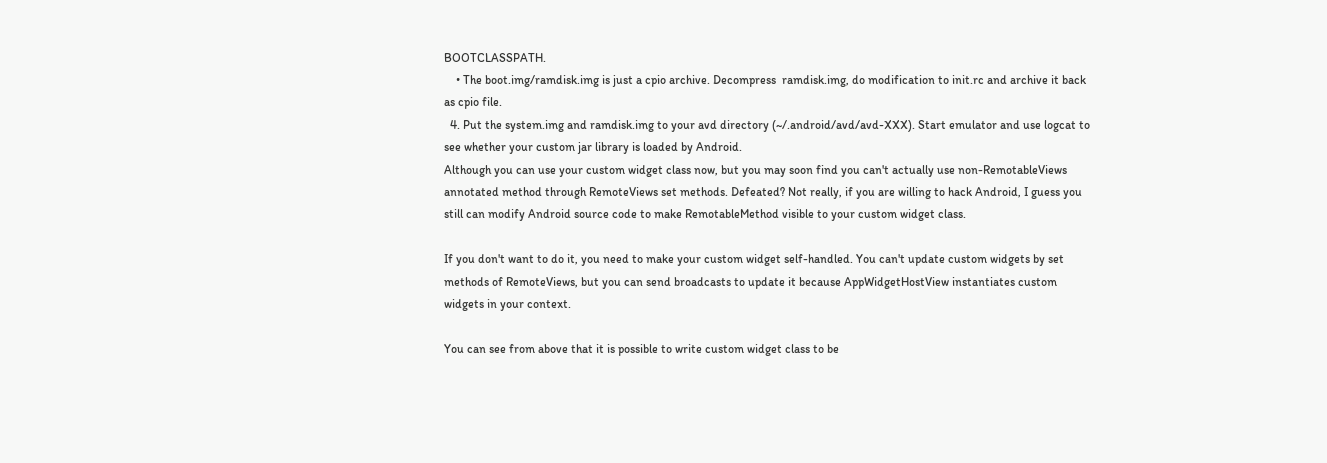BOOTCLASSPATH.
    • The boot.img/ramdisk.img is just a cpio archive. Decompress  ramdisk.img, do modification to init.rc and archive it back as cpio file.
  4. Put the system.img and ramdisk.img to your avd directory (~/.android/avd/avd-XXX). Start emulator and use logcat to see whether your custom jar library is loaded by Android.
Although you can use your custom widget class now, but you may soon find you can't actually use non-RemotableViews annotated method through RemoteViews set methods. Defeated? Not really, if you are willing to hack Android, I guess you still can modify Android source code to make RemotableMethod visible to your custom widget class.

If you don't want to do it, you need to make your custom widget self-handled. You can't update custom widgets by set methods of RemoteViews, but you can send broadcasts to update it because AppWidgetHostView instantiates custom widgets in your context.

You can see from above that it is possible to write custom widget class to be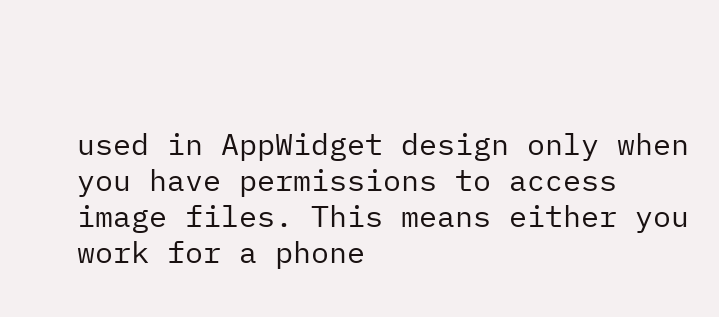used in AppWidget design only when you have permissions to access image files. This means either you work for a phone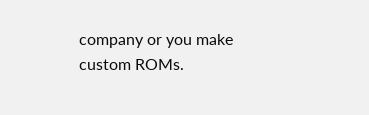company or you make custom ROMs.